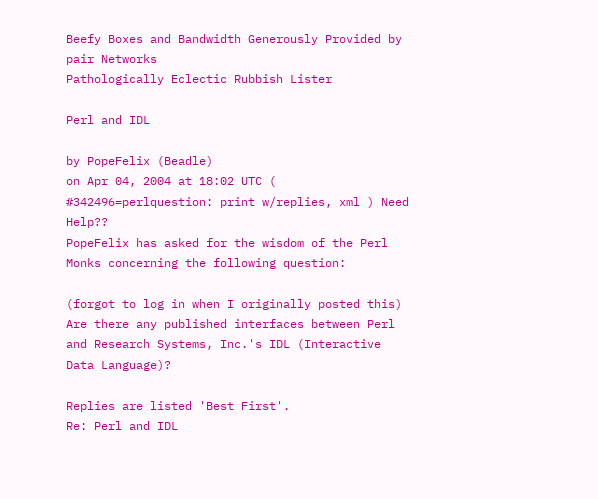Beefy Boxes and Bandwidth Generously Provided by pair Networks
Pathologically Eclectic Rubbish Lister

Perl and IDL

by PopeFelix (Beadle)
on Apr 04, 2004 at 18:02 UTC ( #342496=perlquestion: print w/replies, xml ) Need Help??
PopeFelix has asked for the wisdom of the Perl Monks concerning the following question:

(forgot to log in when I originally posted this) Are there any published interfaces between Perl and Research Systems, Inc.'s IDL (Interactive Data Language)?

Replies are listed 'Best First'.
Re: Perl and IDL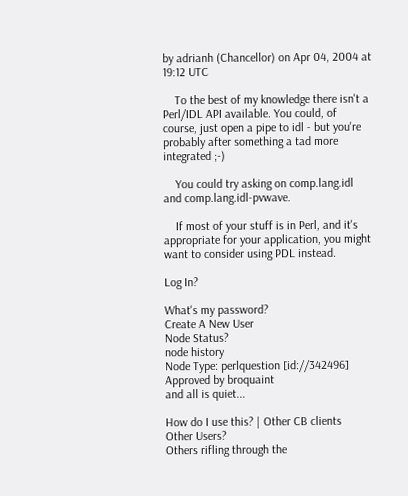by adrianh (Chancellor) on Apr 04, 2004 at 19:12 UTC

    To the best of my knowledge there isn't a Perl/IDL API available. You could, of course, just open a pipe to idl - but you're probably after something a tad more integrated ;-)

    You could try asking on comp.lang.idl and comp.lang.idl-pvwave.

    If most of your stuff is in Perl, and it's appropriate for your application, you might want to consider using PDL instead.

Log In?

What's my password?
Create A New User
Node Status?
node history
Node Type: perlquestion [id://342496]
Approved by broquaint
and all is quiet...

How do I use this? | Other CB clients
Other Users?
Others rifling through the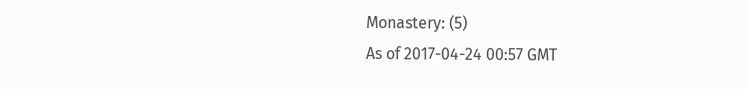Monastery: (5)
As of 2017-04-24 00:57 GMT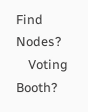Find Nodes?
    Voting Booth?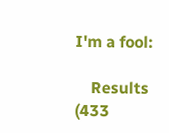I'm a fool:

    Results (433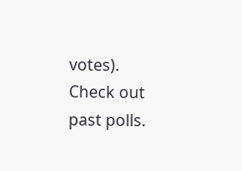votes). Check out past polls.